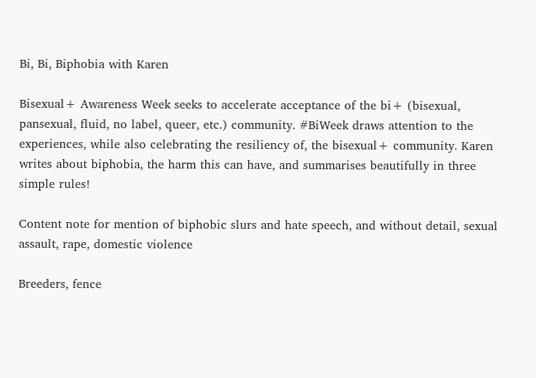Bi, Bi, Biphobia with Karen

Bisexual+ Awareness Week seeks to accelerate acceptance of the bi+ (bisexual, pansexual, fluid, no label, queer, etc.) community. #BiWeek draws attention to the experiences, while also celebrating the resiliency of, the bisexual+ community. Karen writes about biphobia, the harm this can have, and summarises beautifully in three simple rules!

Content note for mention of biphobic slurs and hate speech, and without detail, sexual assault, rape, domestic violence

Breeders, fence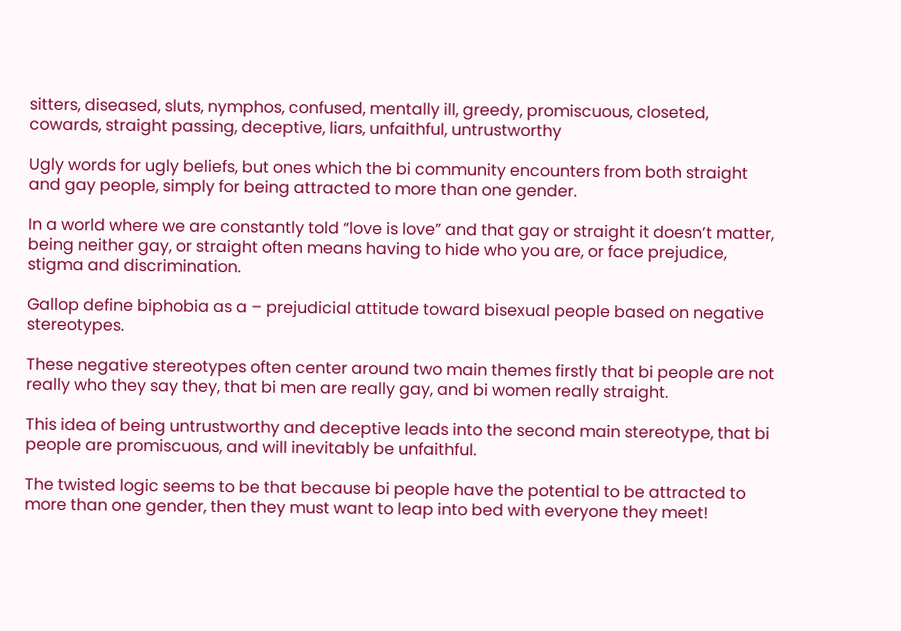sitters, diseased, sluts, nymphos, confused, mentally ill, greedy, promiscuous, closeted, cowards, straight passing, deceptive, liars, unfaithful, untrustworthy

Ugly words for ugly beliefs, but ones which the bi community encounters from both straight and gay people, simply for being attracted to more than one gender.

In a world where we are constantly told “love is love” and that gay or straight it doesn’t matter, being neither gay, or straight often means having to hide who you are, or face prejudice, stigma and discrimination.

Gallop define biphobia as a – prejudicial attitude toward bisexual people based on negative stereotypes.

These negative stereotypes often center around two main themes firstly that bi people are not really who they say they, that bi men are really gay, and bi women really straight.

This idea of being untrustworthy and deceptive leads into the second main stereotype, that bi people are promiscuous, and will inevitably be unfaithful.

The twisted logic seems to be that because bi people have the potential to be attracted to more than one gender, then they must want to leap into bed with everyone they meet!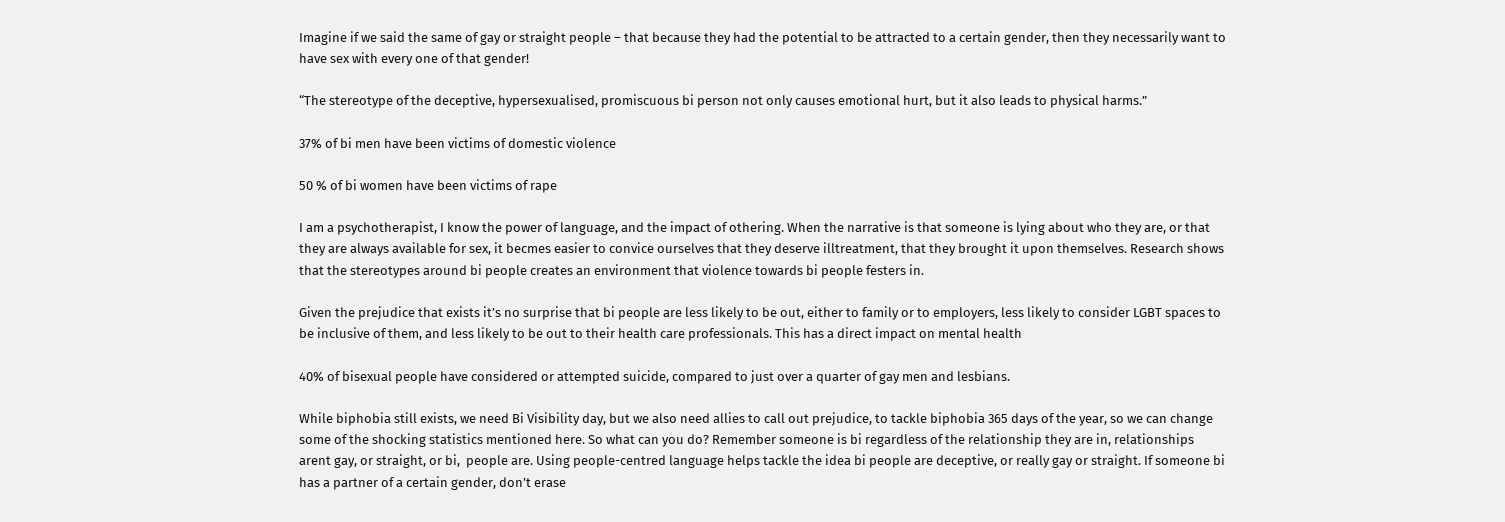Imagine if we said the same of gay or straight people – that because they had the potential to be attracted to a certain gender, then they necessarily want to have sex with every one of that gender!

“The stereotype of the deceptive, hypersexualised, promiscuous bi person not only causes emotional hurt, but it also leads to physical harms.”

37% of bi men have been victims of domestic violence

50 % of bi women have been victims of rape

I am a psychotherapist, I know the power of language, and the impact of othering. When the narrative is that someone is lying about who they are, or that they are always available for sex, it becmes easier to convice ourselves that they deserve illtreatment, that they brought it upon themselves. Research shows that the stereotypes around bi people creates an environment that violence towards bi people festers in.

Given the prejudice that exists it’s no surprise that bi people are less likely to be out, either to family or to employers, less likely to consider LGBT spaces to be inclusive of them, and less likely to be out to their health care professionals. This has a direct impact on mental health

40% of bisexual people have considered or attempted suicide, compared to just over a quarter of gay men and lesbians.

While biphobia still exists, we need Bi Visibility day, but we also need allies to call out prejudice, to tackle biphobia 365 days of the year, so we can change some of the shocking statistics mentioned here. So what can you do? Remember someone is bi regardless of the relationship they are in, relationships arent gay, or straight, or bi,  people are. Using people-centred language helps tackle the idea bi people are deceptive, or really gay or straight. If someone bi has a partner of a certain gender, don’t erase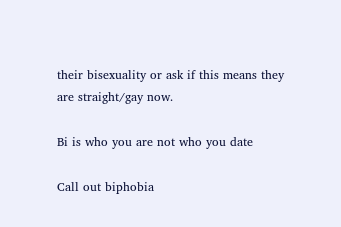their bisexuality or ask if this means they are straight/gay now.

Bi is who you are not who you date

Call out biphobia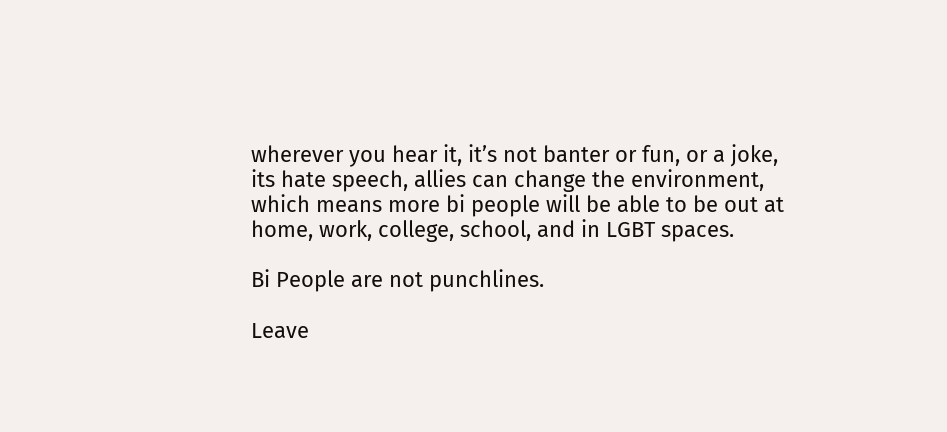wherever you hear it, it’s not banter or fun, or a joke, its hate speech, allies can change the environment, which means more bi people will be able to be out at home, work, college, school, and in LGBT spaces.

Bi People are not punchlines.

Leave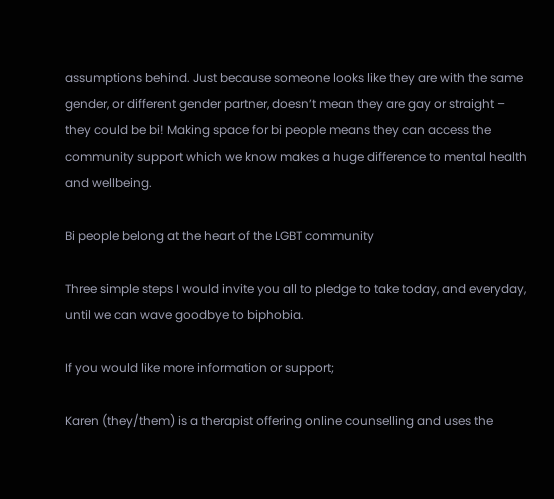assumptions behind. Just because someone looks like they are with the same gender, or different gender partner, doesn’t mean they are gay or straight – they could be bi! Making space for bi people means they can access the community support which we know makes a huge difference to mental health and wellbeing.

Bi people belong at the heart of the LGBT community

Three simple steps I would invite you all to pledge to take today, and everyday, until we can wave goodbye to biphobia.

If you would like more information or support;

Karen (they/them) is a therapist offering online counselling and uses the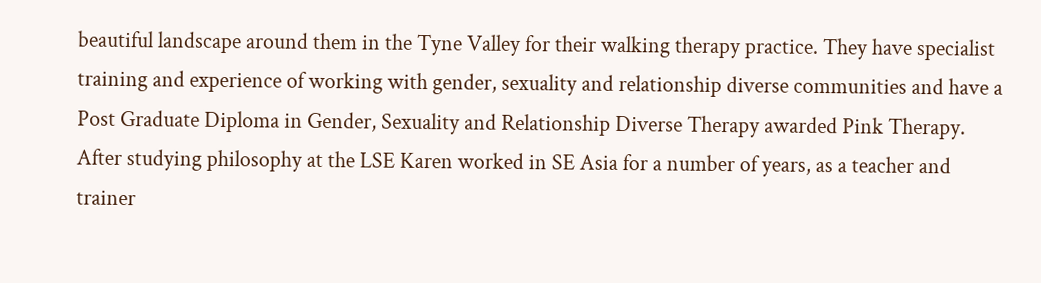beautiful landscape around them in the Tyne Valley for their walking therapy practice. They have specialist training and experience of working with gender, sexuality and relationship diverse communities and have a Post Graduate Diploma in Gender, Sexuality and Relationship Diverse Therapy awarded Pink Therapy. After studying philosophy at the LSE Karen worked in SE Asia for a number of years, as a teacher and trainer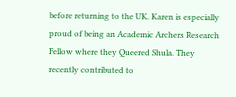before returning to the UK. Karen is especially proud of being an Academic Archers Research Fellow where they Queered Shula. They recently contributed to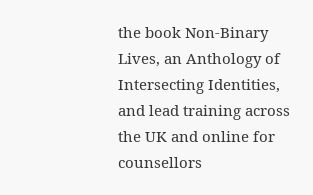the book Non-Binary Lives, an Anthology of Intersecting Identities, and lead training across the UK and online for counsellors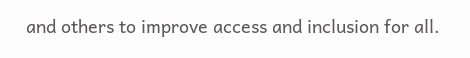and others to improve access and inclusion for all.